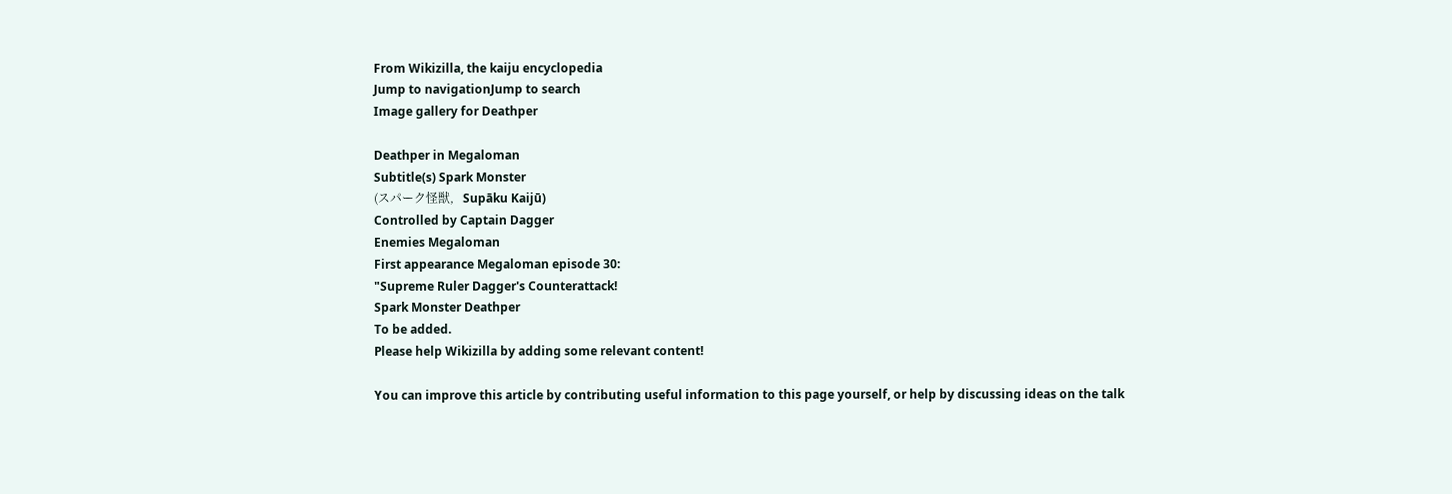From Wikizilla, the kaiju encyclopedia
Jump to navigationJump to search
Image gallery for Deathper

Deathper in Megaloman
Subtitle(s) Spark Monster
(スパーク怪獣,   Supāku Kaijū)
Controlled by Captain Dagger
Enemies Megaloman
First appearance Megaloman episode 30:
"Supreme Ruler Dagger's Counterattack!
Spark Monster Deathper
To be added.
Please help Wikizilla by adding some relevant content!

You can improve this article by contributing useful information to this page yourself, or help by discussing ideas on the talk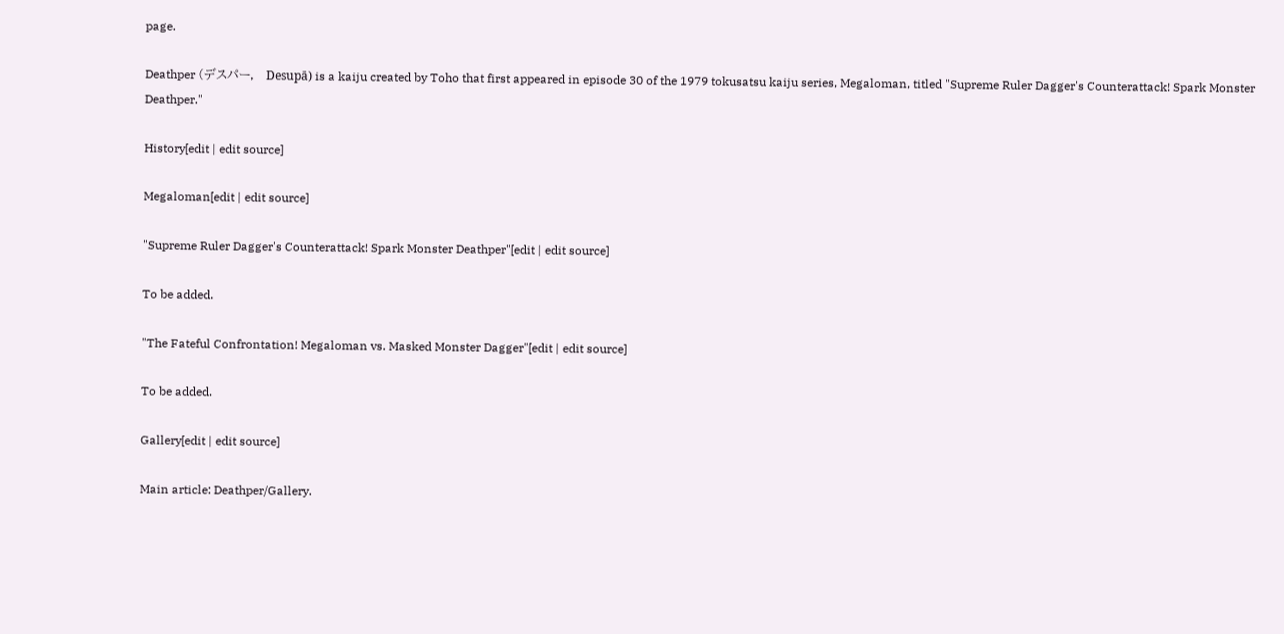page.

Deathper (デスパー,   Desupā) is a kaiju created by Toho that first appeared in episode 30 of the 1979 tokusatsu kaiju series, Megaloman, titled "Supreme Ruler Dagger's Counterattack! Spark Monster Deathper."

History[edit | edit source]

Megaloman[edit | edit source]

"Supreme Ruler Dagger's Counterattack! Spark Monster Deathper"[edit | edit source]

To be added.

"The Fateful Confrontation! Megaloman vs. Masked Monster Dagger"[edit | edit source]

To be added.

Gallery[edit | edit source]

Main article: Deathper/Gallery.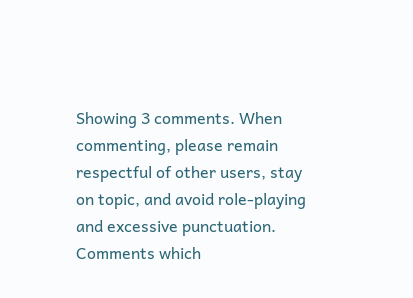Showing 3 comments. When commenting, please remain respectful of other users, stay on topic, and avoid role-playing and excessive punctuation. Comments which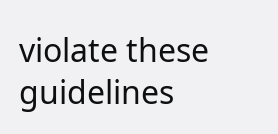violate these guidelines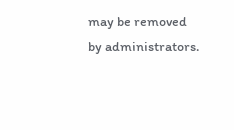may be removed by administrators.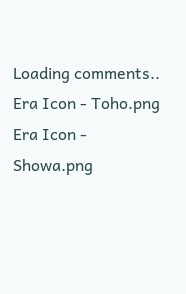Loading comments..
Era Icon - Toho.png
Era Icon - Showa.png